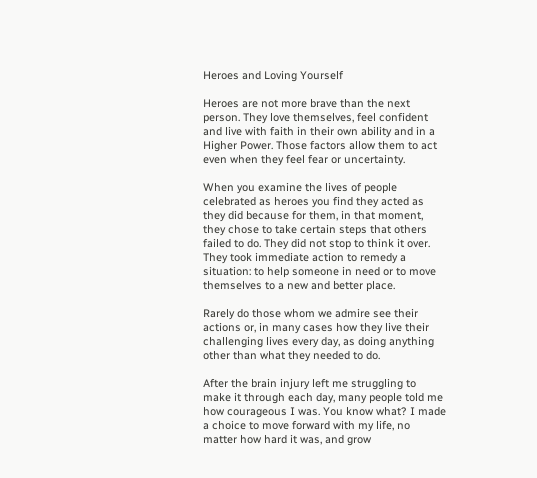Heroes and Loving Yourself

Heroes are not more brave than the next person. They love themselves, feel confident and live with faith in their own ability and in a Higher Power. Those factors allow them to act even when they feel fear or uncertainty.

When you examine the lives of people celebrated as heroes you find they acted as they did because for them, in that moment, they chose to take certain steps that others failed to do. They did not stop to think it over. They took immediate action to remedy a situation: to help someone in need or to move themselves to a new and better place.

Rarely do those whom we admire see their actions or, in many cases how they live their challenging lives every day, as doing anything other than what they needed to do.

After the brain injury left me struggling to make it through each day, many people told me how courageous I was. You know what? I made a choice to move forward with my life, no matter how hard it was, and grow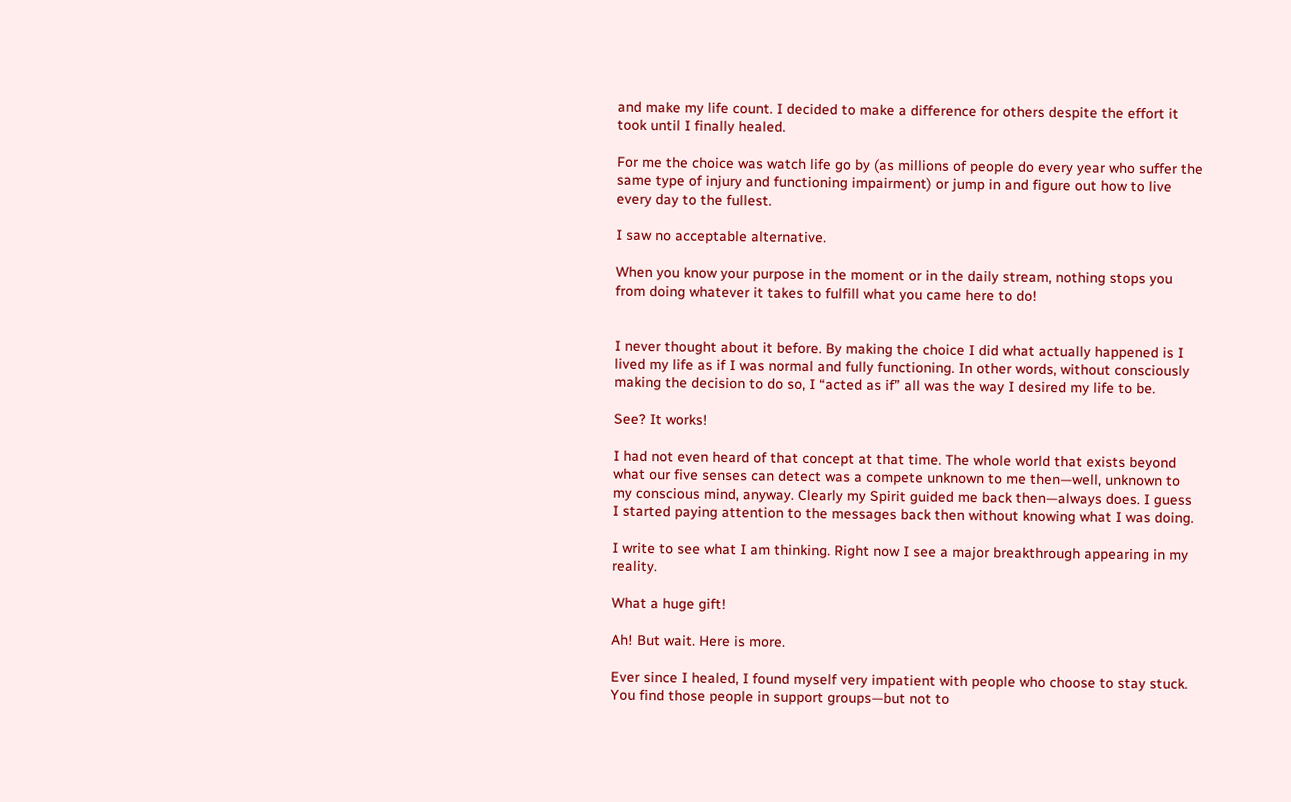and make my life count. I decided to make a difference for others despite the effort it took until I finally healed.

For me the choice was watch life go by (as millions of people do every year who suffer the same type of injury and functioning impairment) or jump in and figure out how to live every day to the fullest.

I saw no acceptable alternative.

When you know your purpose in the moment or in the daily stream, nothing stops you from doing whatever it takes to fulfill what you came here to do!


I never thought about it before. By making the choice I did what actually happened is I lived my life as if I was normal and fully functioning. In other words, without consciously making the decision to do so, I “acted as if” all was the way I desired my life to be.

See? It works!

I had not even heard of that concept at that time. The whole world that exists beyond what our five senses can detect was a compete unknown to me then—well, unknown to my conscious mind, anyway. Clearly my Spirit guided me back then—always does. I guess I started paying attention to the messages back then without knowing what I was doing.

I write to see what I am thinking. Right now I see a major breakthrough appearing in my reality.

What a huge gift!

Ah! But wait. Here is more.

Ever since I healed, I found myself very impatient with people who choose to stay stuck. You find those people in support groups—but not to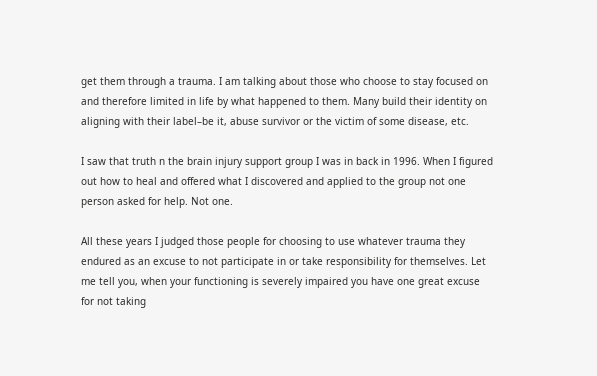get them through a trauma. I am talking about those who choose to stay focused on and therefore limited in life by what happened to them. Many build their identity on aligning with their label–be it, abuse survivor or the victim of some disease, etc.

I saw that truth n the brain injury support group I was in back in 1996. When I figured out how to heal and offered what I discovered and applied to the group not one person asked for help. Not one.

All these years I judged those people for choosing to use whatever trauma they endured as an excuse to not participate in or take responsibility for themselves. Let me tell you, when your functioning is severely impaired you have one great excuse for not taking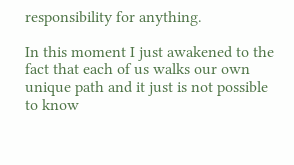responsibility for anything.

In this moment I just awakened to the fact that each of us walks our own unique path and it just is not possible to know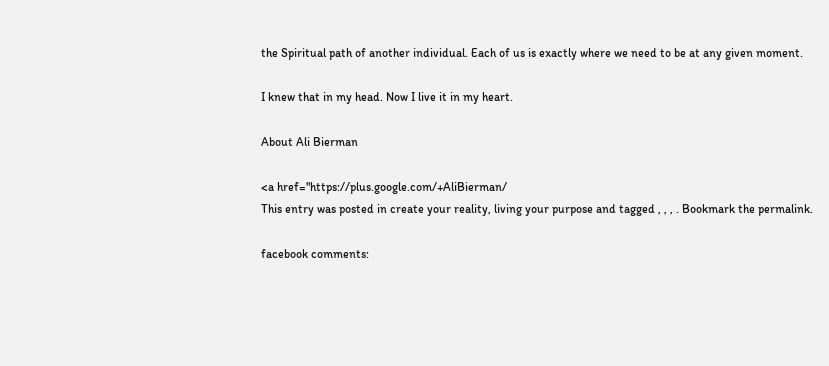the Spiritual path of another individual. Each of us is exactly where we need to be at any given moment.

I knew that in my head. Now I live it in my heart.

About Ali Bierman

<a href="https://plus.google.com/+AliBierman/
This entry was posted in create your reality, living your purpose and tagged , , , . Bookmark the permalink.

facebook comments: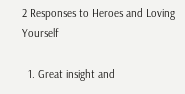2 Responses to Heroes and Loving Yourself

  1. Great insight and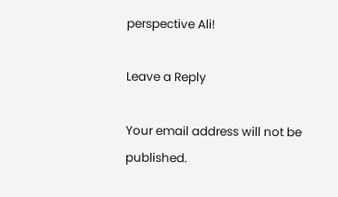perspective Ali!

Leave a Reply

Your email address will not be published.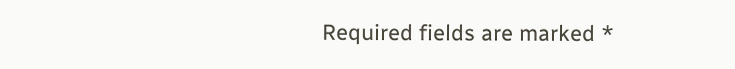Required fields are marked *